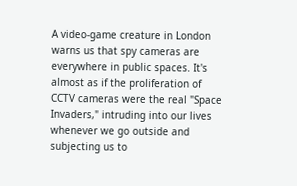A video-game creature in London warns us that spy cameras are everywhere in public spaces. It's almost as if the proliferation of CCTV cameras were the real "Space Invaders," intruding into our lives whenever we go outside and subjecting us to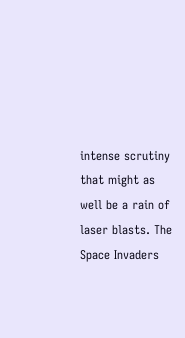intense scrutiny that might as well be a rain of laser blasts. The Space Invaders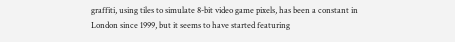graffiti, using tiles to simulate 8-bit video game pixels, has been a constant in London since 1999, but it seems to have started featuring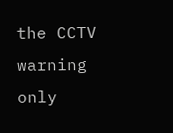the CCTV warning only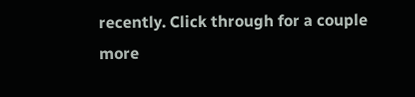recently. Click through for a couple more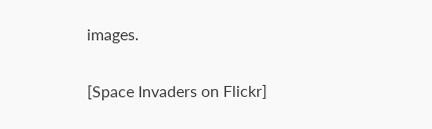images.

[Space Invaders on Flickr]